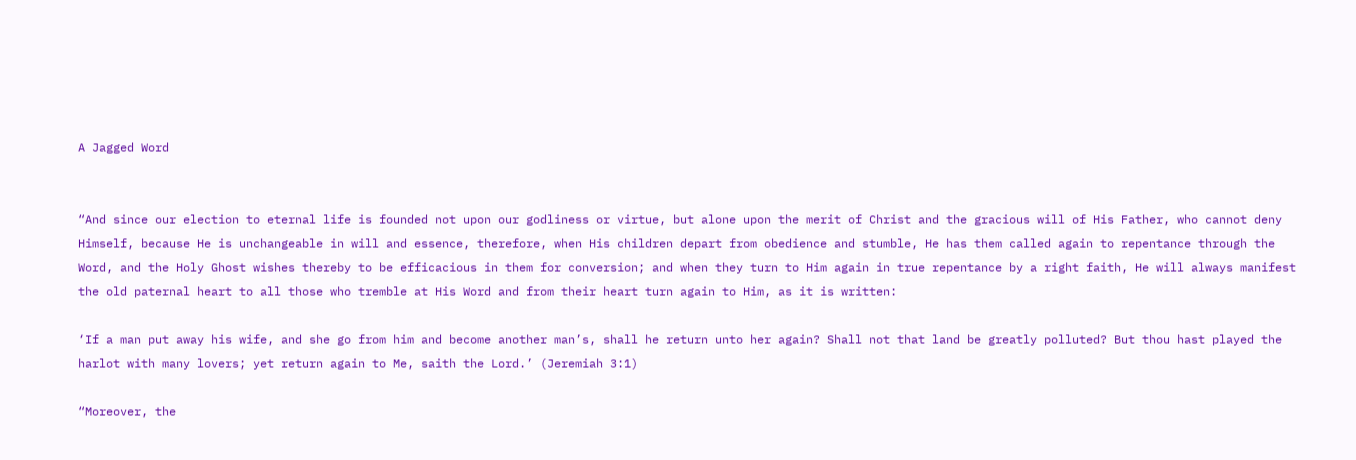A Jagged Word


“And since our election to eternal life is founded not upon our godliness or virtue, but alone upon the merit of Christ and the gracious will of His Father, who cannot deny Himself, because He is unchangeable in will and essence, therefore, when His children depart from obedience and stumble, He has them called again to repentance through the Word, and the Holy Ghost wishes thereby to be efficacious in them for conversion; and when they turn to Him again in true repentance by a right faith, He will always manifest the old paternal heart to all those who tremble at His Word and from their heart turn again to Him, as it is written:

‘If a man put away his wife, and she go from him and become another man’s, shall he return unto her again? Shall not that land be greatly polluted? But thou hast played the harlot with many lovers; yet return again to Me, saith the Lord.’ (Jeremiah 3:1)

“Moreover, the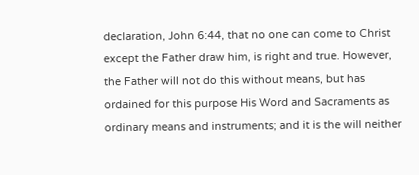declaration, John 6:44, that no one can come to Christ except the Father draw him, is right and true. However, the Father will not do this without means, but has ordained for this purpose His Word and Sacraments as ordinary means and instruments; and it is the will neither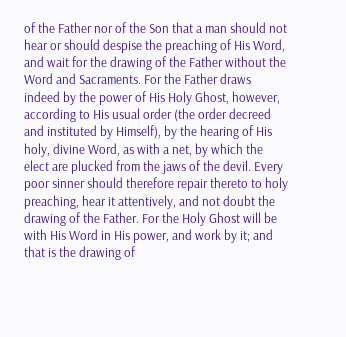of the Father nor of the Son that a man should not hear or should despise the preaching of His Word, and wait for the drawing of the Father without the Word and Sacraments. For the Father draws indeed by the power of His Holy Ghost, however, according to His usual order (the order decreed and instituted by Himself), by the hearing of His holy, divine Word, as with a net, by which the elect are plucked from the jaws of the devil. Every poor sinner should therefore repair thereto to holy preaching, hear it attentively, and not doubt the drawing of the Father. For the Holy Ghost will be with His Word in His power, and work by it; and that is the drawing of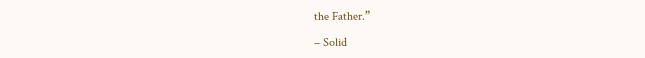the Father.”

– Solid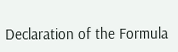Declaration of the Formula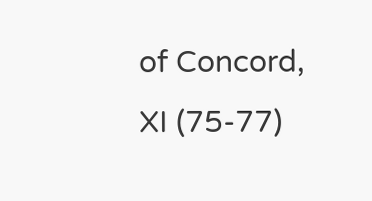of Concord, XI (75-77)